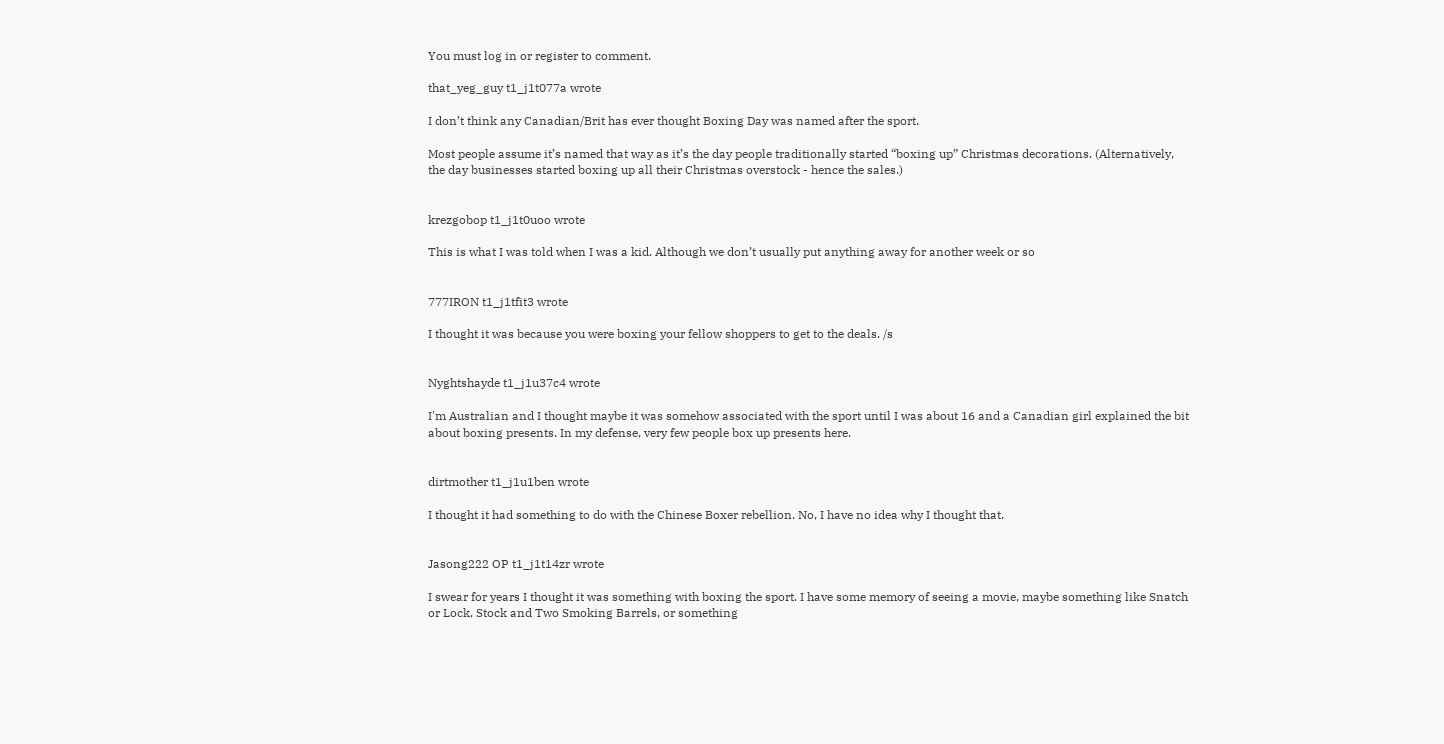You must log in or register to comment.

that_yeg_guy t1_j1t077a wrote

I don’t think any Canadian/Brit has ever thought Boxing Day was named after the sport.

Most people assume it’s named that way as it’s the day people traditionally started “boxing up” Christmas decorations. (Alternatively, the day businesses started boxing up all their Christmas overstock - hence the sales.)


krezgobop t1_j1t0uoo wrote

This is what I was told when I was a kid. Although we don’t usually put anything away for another week or so


777IRON t1_j1tfit3 wrote

I thought it was because you were boxing your fellow shoppers to get to the deals. /s


Nyghtshayde t1_j1u37c4 wrote

I'm Australian and I thought maybe it was somehow associated with the sport until I was about 16 and a Canadian girl explained the bit about boxing presents. In my defense, very few people box up presents here.


dirtmother t1_j1u1ben wrote

I thought it had something to do with the Chinese Boxer rebellion. No, I have no idea why I thought that.


Jasong222 OP t1_j1t14zr wrote

I swear for years I thought it was something with boxing the sport. I have some memory of seeing a movie, maybe something like Snatch or Lock, Stock and Two Smoking Barrels, or something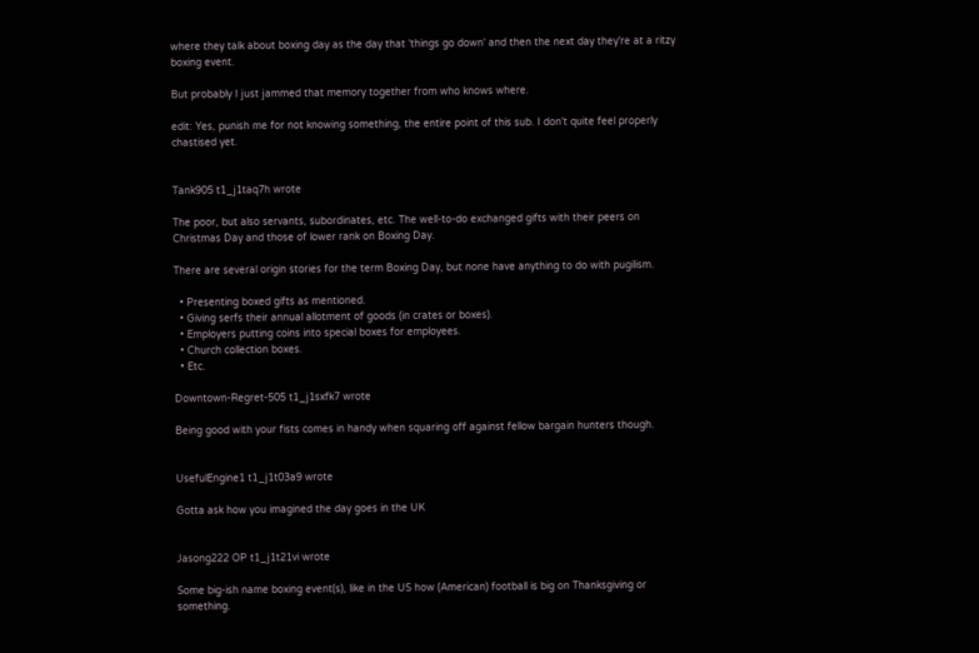where they talk about boxing day as the day that 'things go down' and then the next day they're at a ritzy boxing event.

But probably I just jammed that memory together from who knows where.

edit: Yes, punish me for not knowing something, the entire point of this sub. I don't quite feel properly chastised yet.


Tank905 t1_j1taq7h wrote

The poor, but also servants, subordinates, etc. The well-to-do exchanged gifts with their peers on Christmas Day and those of lower rank on Boxing Day.

There are several origin stories for the term Boxing Day, but none have anything to do with pugilism.

  • Presenting boxed gifts as mentioned.
  • Giving serfs their annual allotment of goods (in crates or boxes).
  • Employers putting coins into special boxes for employees.
  • Church collection boxes.
  • Etc.

Downtown-Regret-505 t1_j1sxfk7 wrote

Being good with your fists comes in handy when squaring off against fellow bargain hunters though.


UsefulEngine1 t1_j1t03a9 wrote

Gotta ask how you imagined the day goes in the UK


Jasong222 OP t1_j1t21vi wrote

Some big-ish name boxing event(s), like in the US how (American) football is big on Thanksgiving or something.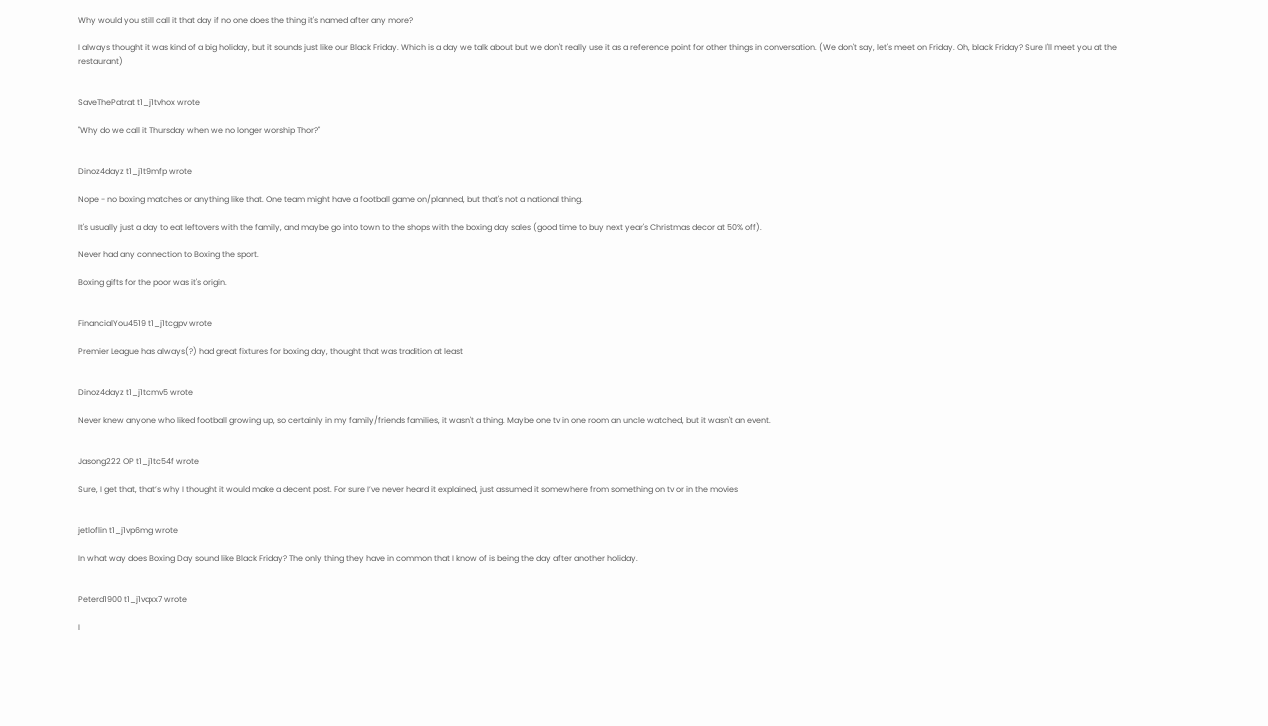Why would you still call it that day if no one does the thing it's named after any more?

I always thought it was kind of a big holiday, but it sounds just like our Black Friday. Which is a day we talk about but we don't really use it as a reference point for other things in conversation. (We don't say, let's meet on Friday. Oh, black Friday? Sure I'll meet you at the restaurant)


SaveThePatrat t1_j1tvhox wrote

"Why do we call it Thursday when we no longer worship Thor?"


Dinoz4dayz t1_j1t9mfp wrote

Nope - no boxing matches or anything like that. One team might have a football game on/planned, but that's not a national thing.

It's usually just a day to eat leftovers with the family, and maybe go into town to the shops with the boxing day sales (good time to buy next year's Christmas decor at 50% off).

Never had any connection to Boxing the sport.

Boxing gifts for the poor was it's origin.


FinancialYou4519 t1_j1tcgpv wrote

Premier League has always(?) had great fixtures for boxing day, thought that was tradition at least


Dinoz4dayz t1_j1tcmv5 wrote

Never knew anyone who liked football growing up, so certainly in my family/friends families, it wasn't a thing. Maybe one tv in one room an uncle watched, but it wasn't an event.


Jasong222 OP t1_j1tc54f wrote

Sure, I get that, that’s why I thought it would make a decent post. For sure I’ve never heard it explained, just assumed it somewhere from something on tv or in the movies


jetloflin t1_j1vp6mg wrote

In what way does Boxing Day sound like Black Friday? The only thing they have in common that I know of is being the day after another holiday.


Peterd1900 t1_j1vqxx7 wrote

I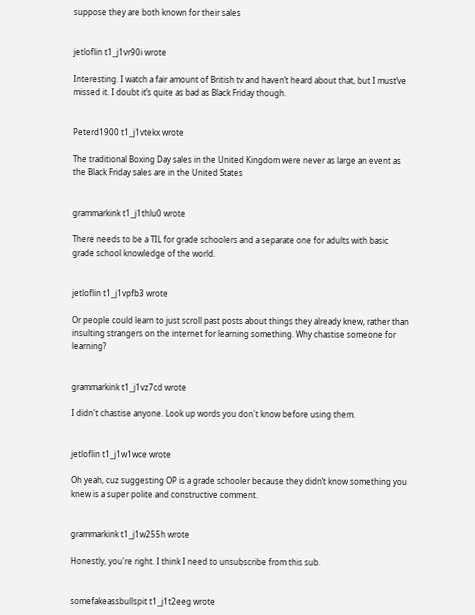suppose they are both known for their sales


jetloflin t1_j1vr90i wrote

Interesting. I watch a fair amount of British tv and haven’t heard about that, but I must’ve missed it. I doubt it’s quite as bad as Black Friday though.


Peterd1900 t1_j1vtekx wrote

The traditional Boxing Day sales in the United Kingdom were never as large an event as the Black Friday sales are in the United States


grammarkink t1_j1thlu0 wrote

There needs to be a TIL for grade schoolers and a separate one for adults with basic grade school knowledge of the world.


jetloflin t1_j1vpfb3 wrote

Or people could learn to just scroll past posts about things they already knew, rather than insulting strangers on the internet for learning something. Why chastise someone for learning?


grammarkink t1_j1vz7cd wrote

I didn't chastise anyone. Look up words you don't know before using them.


jetloflin t1_j1w1wce wrote

Oh yeah, cuz suggesting OP is a grade schooler because they didn’t know something you knew is a super polite and constructive comment.


grammarkink t1_j1w255h wrote

Honestly, you're right. I think I need to unsubscribe from this sub.


somefakeassbullspit t1_j1t2eeg wrote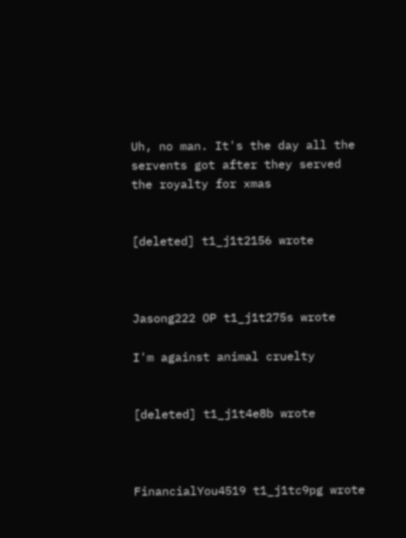Uh, no man. It's the day all the servents got after they served the royalty for xmas


[deleted] t1_j1t2156 wrote



Jasong222 OP t1_j1t275s wrote

I'm against animal cruelty


[deleted] t1_j1t4e8b wrote



FinancialYou4519 t1_j1tc9pg wrote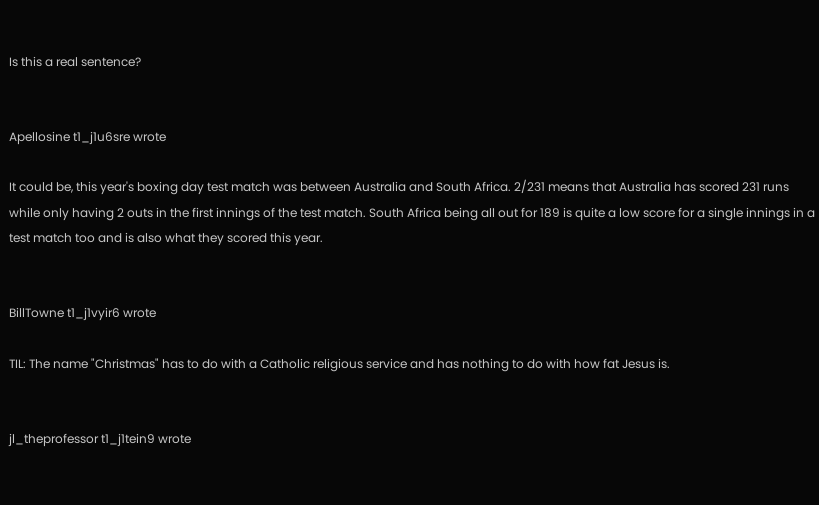Is this a real sentence?


Apellosine t1_j1u6sre wrote

It could be, this year's boxing day test match was between Australia and South Africa. 2/231 means that Australia has scored 231 runs while only having 2 outs in the first innings of the test match. South Africa being all out for 189 is quite a low score for a single innings in a test match too and is also what they scored this year.


BillTowne t1_j1vyir6 wrote

TIL: The name "Christmas" has to do with a Catholic religious service and has nothing to do with how fat Jesus is.


jl_theprofessor t1_j1tein9 wrote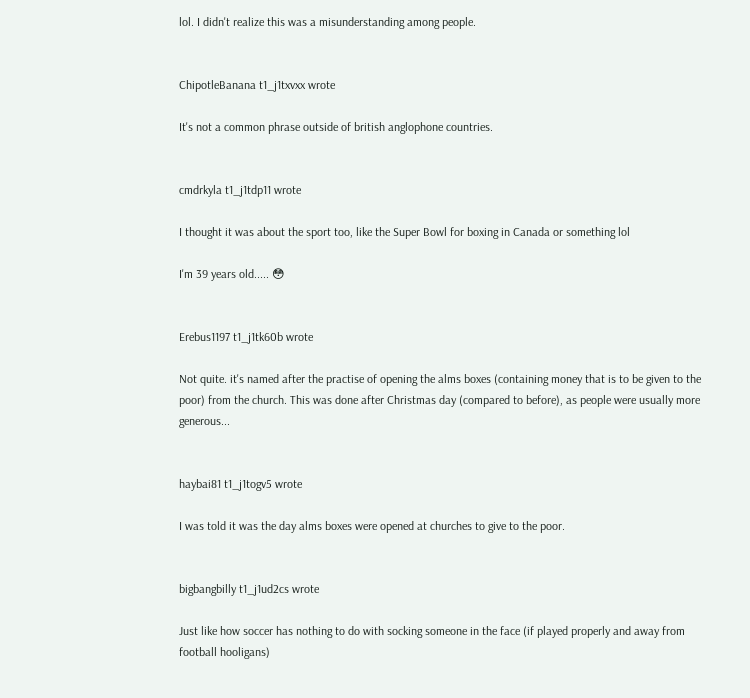lol. I didn't realize this was a misunderstanding among people.


ChipotleBanana t1_j1txvxx wrote

It's not a common phrase outside of british anglophone countries.


cmdrkyla t1_j1tdp11 wrote

I thought it was about the sport too, like the Super Bowl for boxing in Canada or something lol

I'm 39 years old..... 😳


Erebus1197 t1_j1tk60b wrote

Not quite. it's named after the practise of opening the alms boxes (containing money that is to be given to the poor) from the church. This was done after Christmas day (compared to before), as people were usually more generous...


haybai81 t1_j1togv5 wrote

I was told it was the day alms boxes were opened at churches to give to the poor.


bigbangbilly t1_j1ud2cs wrote

Just like how soccer has nothing to do with socking someone in the face (if played properly and away from football hooligans)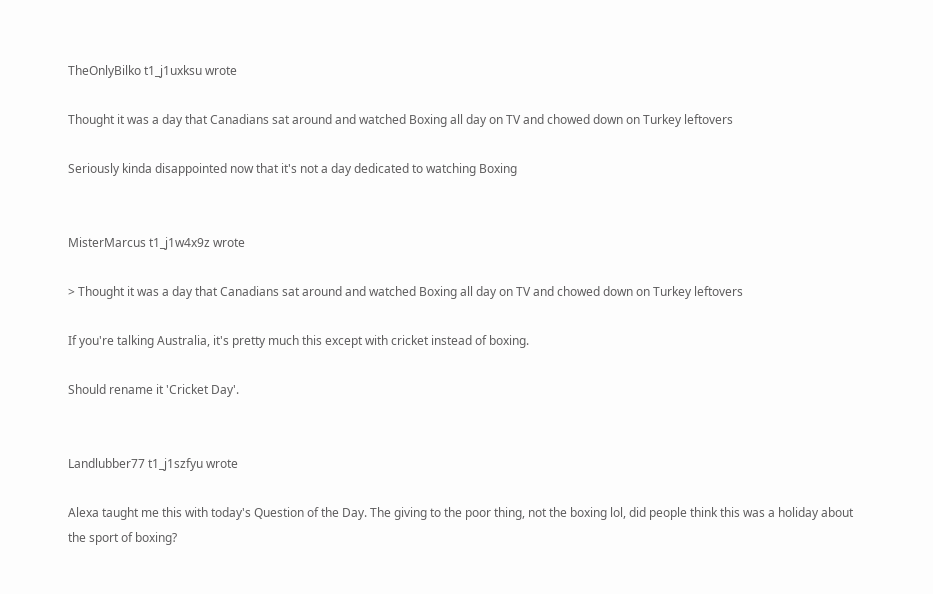TheOnlyBilko t1_j1uxksu wrote

Thought it was a day that Canadians sat around and watched Boxing all day on TV and chowed down on Turkey leftovers

Seriously kinda disappointed now that it's not a day dedicated to watching Boxing


MisterMarcus t1_j1w4x9z wrote

> Thought it was a day that Canadians sat around and watched Boxing all day on TV and chowed down on Turkey leftovers

If you're talking Australia, it's pretty much this except with cricket instead of boxing.

Should rename it 'Cricket Day'.


Landlubber77 t1_j1szfyu wrote

Alexa taught me this with today's Question of the Day. The giving to the poor thing, not the boxing lol, did people think this was a holiday about the sport of boxing?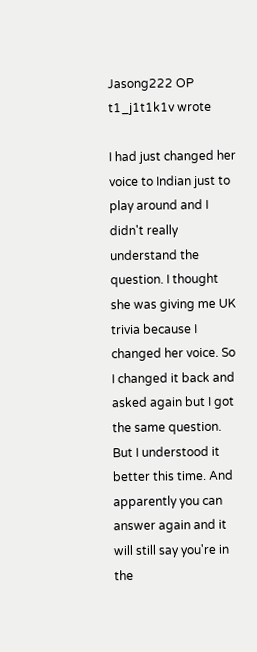Jasong222 OP t1_j1t1k1v wrote

I had just changed her voice to Indian just to play around and I didn't really understand the question. I thought she was giving me UK trivia because I changed her voice. So I changed it back and asked again but I got the same question. But I understood it better this time. And apparently you can answer again and it will still say you're in the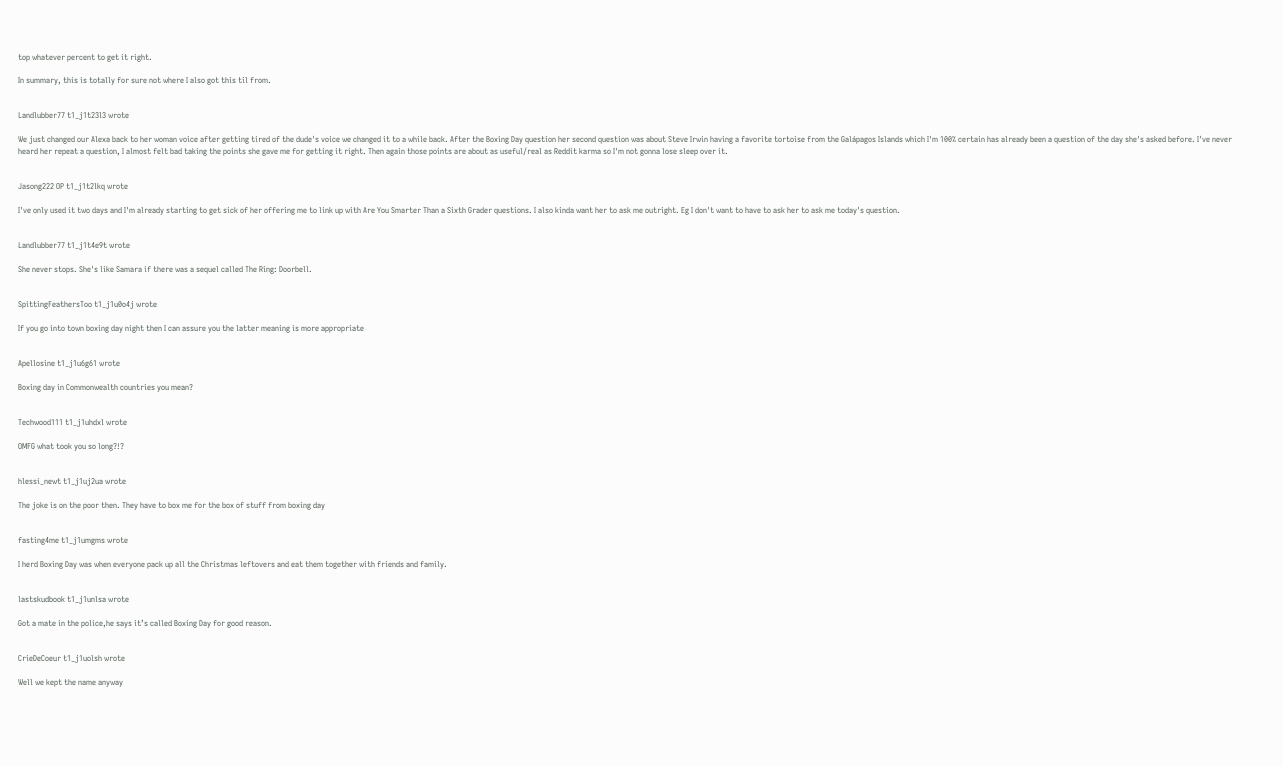top whatever percent to get it right.

In summary, this is totally for sure not where I also got this til from.


Landlubber77 t1_j1t23l3 wrote

We just changed our Alexa back to her woman voice after getting tired of the dude's voice we changed it to a while back. After the Boxing Day question her second question was about Steve Irwin having a favorite tortoise from the Galápagos Islands which I'm 100% certain has already been a question of the day she's asked before. I've never heard her repeat a question, I almost felt bad taking the points she gave me for getting it right. Then again those points are about as useful/real as Reddit karma so I'm not gonna lose sleep over it.


Jasong222 OP t1_j1t2lkq wrote

I've only used it two days and I'm already starting to get sick of her offering me to link up with Are You Smarter Than a Sixth Grader questions. I also kinda want her to ask me outright. Eg I don't want to have to ask her to ask me today's question.


Landlubber77 t1_j1t4e9t wrote

She never stops. She's like Samara if there was a sequel called The Ring: Doorbell.


SpittingFeathersToo t1_j1u0o4j wrote

If you go into town boxing day night then I can assure you the latter meaning is more appropriate


Apellosine t1_j1u6g61 wrote

Boxing day in Commonwealth countries you mean?


Techwood111 t1_j1uhdxl wrote

OMFG what took you so long?!?


hlessi_newt t1_j1uj2ua wrote

The joke is on the poor then. They have to box me for the box of stuff from boxing day


fasting4me t1_j1umgms wrote

I herd Boxing Day was when everyone pack up all the Christmas leftovers and eat them together with friends and family.


lastskudbook t1_j1unlsa wrote

Got a mate in the police,he says it’s called Boxing Day for good reason.


CrieDeCoeur t1_j1uolsh wrote

Well we kept the name anyway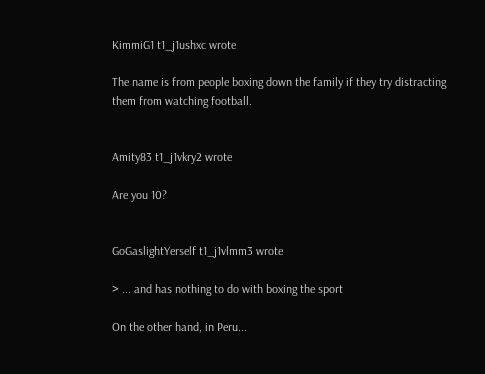KimmiG1 t1_j1ushxc wrote

The name is from people boxing down the family if they try distracting them from watching football.


Amity83 t1_j1vkry2 wrote

Are you 10?


GoGaslightYerself t1_j1vlmm3 wrote

> ... and has nothing to do with boxing the sport

On the other hand, in Peru...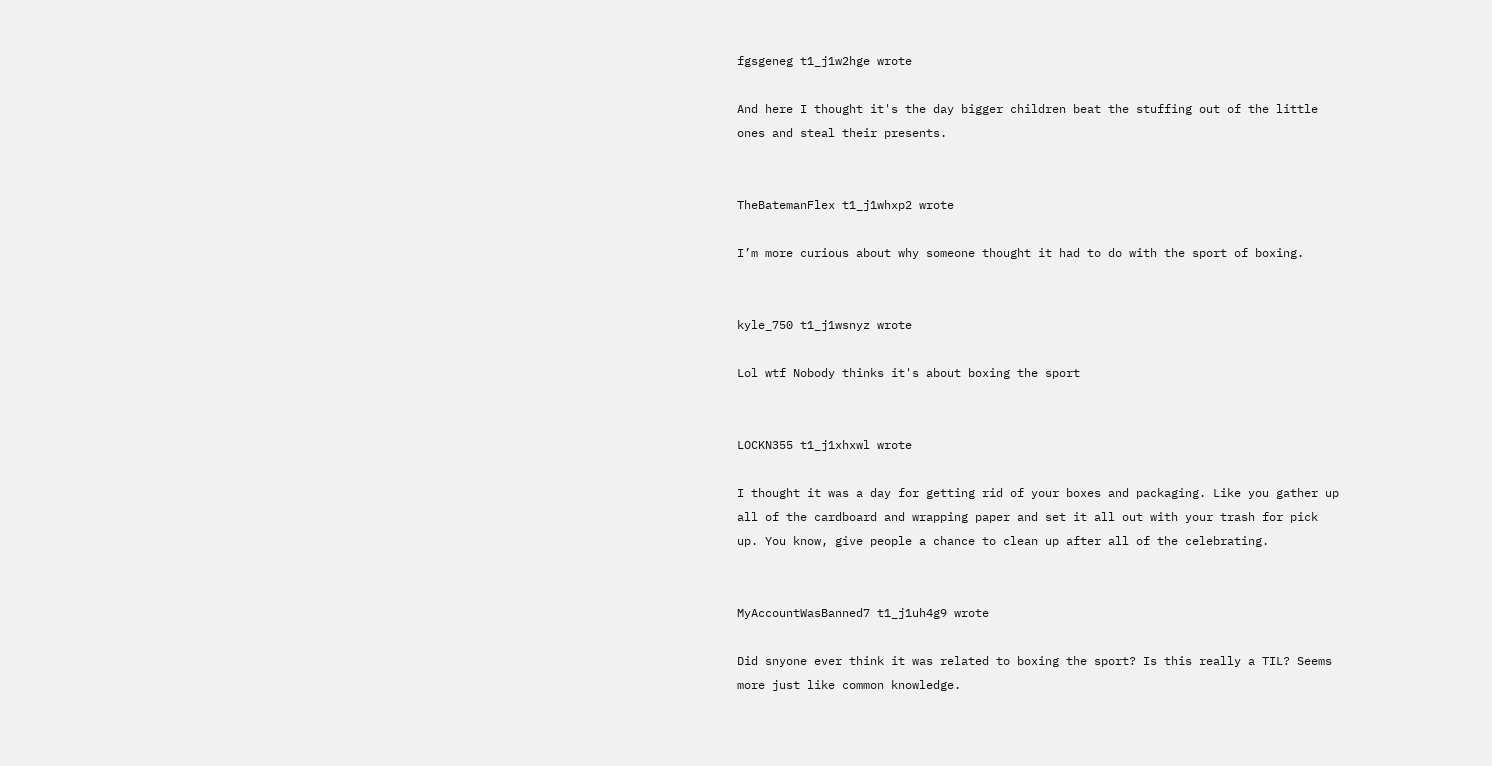fgsgeneg t1_j1w2hge wrote

And here I thought it's the day bigger children beat the stuffing out of the little ones and steal their presents.


TheBatemanFlex t1_j1whxp2 wrote

I’m more curious about why someone thought it had to do with the sport of boxing.


kyle_750 t1_j1wsnyz wrote

Lol wtf Nobody thinks it's about boxing the sport


LOCKN355 t1_j1xhxwl wrote

I thought it was a day for getting rid of your boxes and packaging. Like you gather up all of the cardboard and wrapping paper and set it all out with your trash for pick up. You know, give people a chance to clean up after all of the celebrating.


MyAccountWasBanned7 t1_j1uh4g9 wrote

Did snyone ever think it was related to boxing the sport? Is this really a TIL? Seems more just like common knowledge.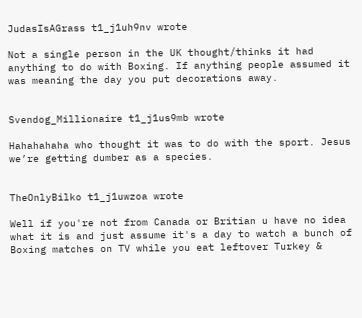JudasIsAGrass t1_j1uh9nv wrote

Not a single person in the UK thought/thinks it had anything to do with Boxing. If anything people assumed it was meaning the day you put decorations away.


Svendog_Millionaire t1_j1us9mb wrote

Hahahahaha who thought it was to do with the sport. Jesus we’re getting dumber as a species.


TheOnlyBilko t1_j1uwzoa wrote

Well if you're not from Canada or Britian u have no idea what it is and just assume it's a day to watch a bunch of Boxing matches on TV while you eat leftover Turkey &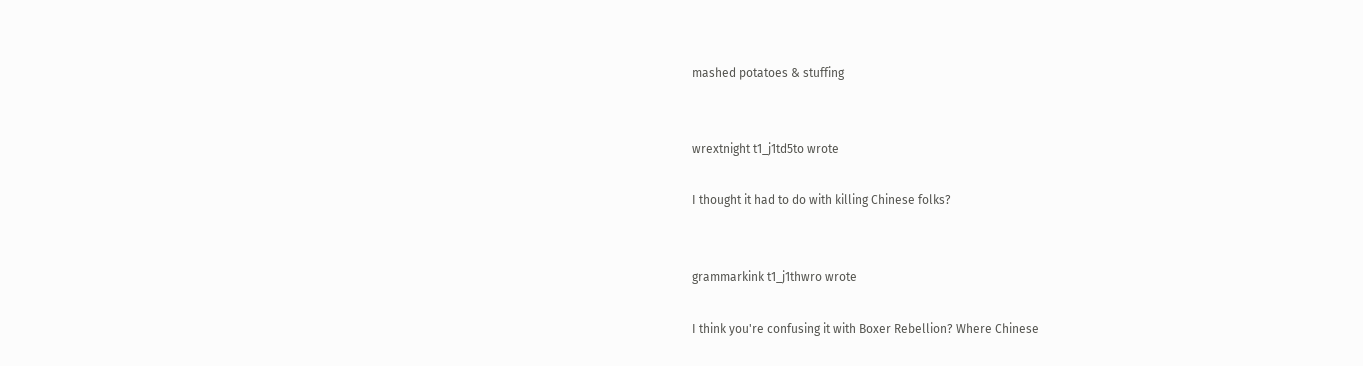mashed potatoes & stuffing


wrextnight t1_j1td5to wrote

I thought it had to do with killing Chinese folks?


grammarkink t1_j1thwro wrote

I think you're confusing it with Boxer Rebellion? Where Chinese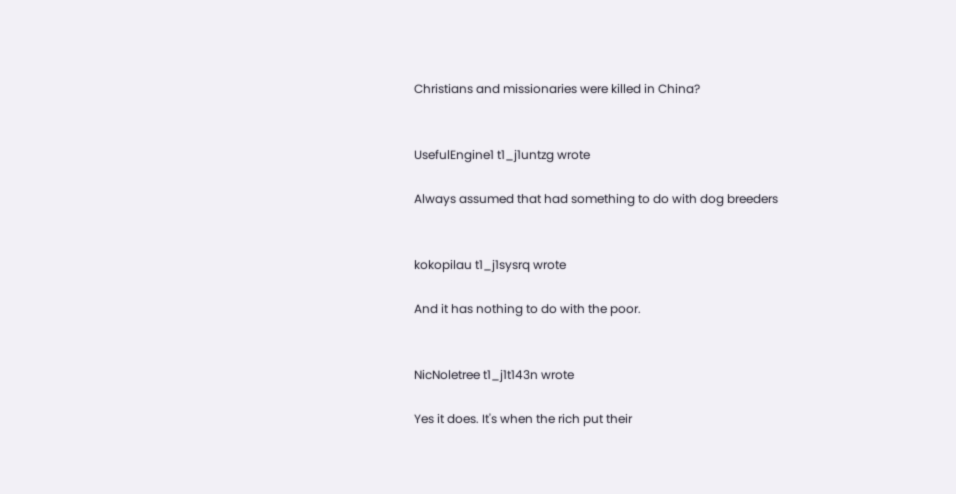Christians and missionaries were killed in China?


UsefulEngine1 t1_j1untzg wrote

Always assumed that had something to do with dog breeders


kokopilau t1_j1sysrq wrote

And it has nothing to do with the poor.


NicNoletree t1_j1t143n wrote

Yes it does. It's when the rich put their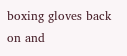boxing gloves back on and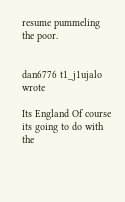resume pummeling the poor.


dan6776 t1_j1ujalo wrote

Its England Of course its going to do with the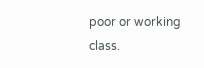poor or working class.